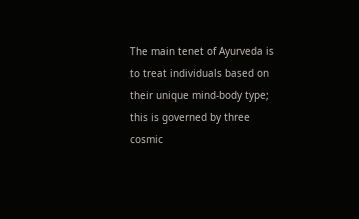The main tenet of Ayurveda is to treat individuals based on their unique mind-body type; this is governed by three cosmic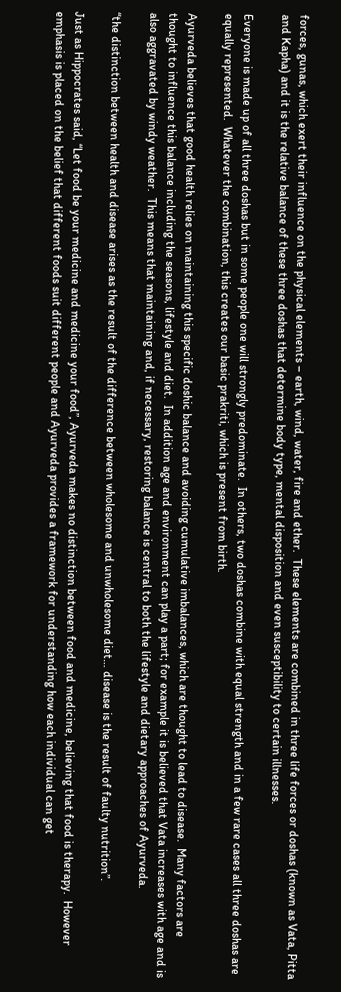forces, gunas, which exert their influence on the physical elements – earth, wind, water, fire and ether.  These elements are combined in three life forces or doshas (known as Vata, Pitta and Kapha) and it is the relative balance of these three doshas that determine body type, mental disposition and even susceptibility to certain illnesses.

Everyone is made up of all three doshas but in some people one will strongly predominate.  In others, two doshas combine with equal strength and in a few rare cases all three doshas are equally represented.  Whatever the combination, this creates our basic prakriti, which is present from birth.

Ayurveda believes that good health relies on maintaining this specific doshic balance and avoiding cumulative imbalances, which are thought to lead to disease.  Many factors are thought to influence this balance including the seasons, lifestyle and diet.  In addition age and environment can play a part; for example it is believed that Vata increases with age and is also aggravated by windy weather.  This means that maintaining and, if necessary, restoring balance is central to both the lifestyle and dietary approaches of Ayurveda.

“the distinction between health and disease arises as the result of the difference between wholesome and unwholesome diet… disease is the result of faulty nutrition”.

Just as Hippocrates said, “Let food be your medicine and medicine your food”, Ayurveda makes no distinction between food and medicine, believing that food is therapy.  However emphasis is placed on the belief that different foods suit different people and Ayurveda provides a framework for understanding how each individual can get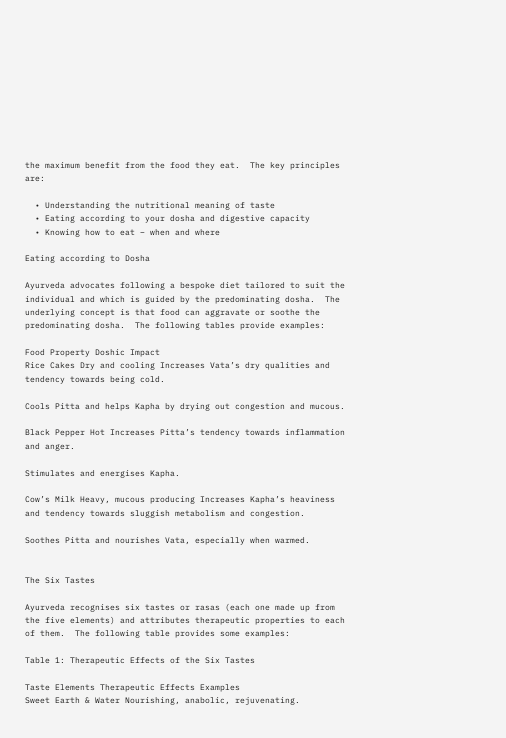the maximum benefit from the food they eat.  The key principles are:

  • Understanding the nutritional meaning of taste
  • Eating according to your dosha and digestive capacity
  • Knowing how to eat – when and where

Eating according to Dosha

Ayurveda advocates following a bespoke diet tailored to suit the individual and which is guided by the predominating dosha.  The underlying concept is that food can aggravate or soothe the predominating dosha.  The following tables provide examples:

Food Property Doshic Impact
Rice Cakes Dry and cooling Increases Vata’s dry qualities and tendency towards being cold.

Cools Pitta and helps Kapha by drying out congestion and mucous.

Black Pepper Hot Increases Pitta’s tendency towards inflammation and anger.

Stimulates and energises Kapha.

Cow’s Milk Heavy, mucous producing Increases Kapha’s heaviness and tendency towards sluggish metabolism and congestion.

Soothes Pitta and nourishes Vata, especially when warmed.


The Six Tastes

Ayurveda recognises six tastes or rasas (each one made up from the five elements) and attributes therapeutic properties to each of them.  The following table provides some examples:

Table 1: Therapeutic Effects of the Six Tastes

Taste Elements Therapeutic Effects Examples
Sweet Earth & Water Nourishing, anabolic, rejuvenating.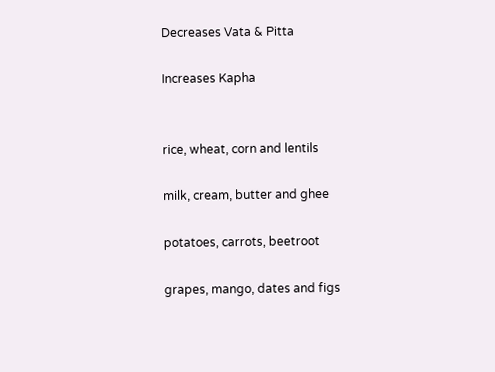Decreases Vata & Pitta

Increases Kapha


rice, wheat, corn and lentils

milk, cream, butter and ghee

potatoes, carrots, beetroot

grapes, mango, dates and figs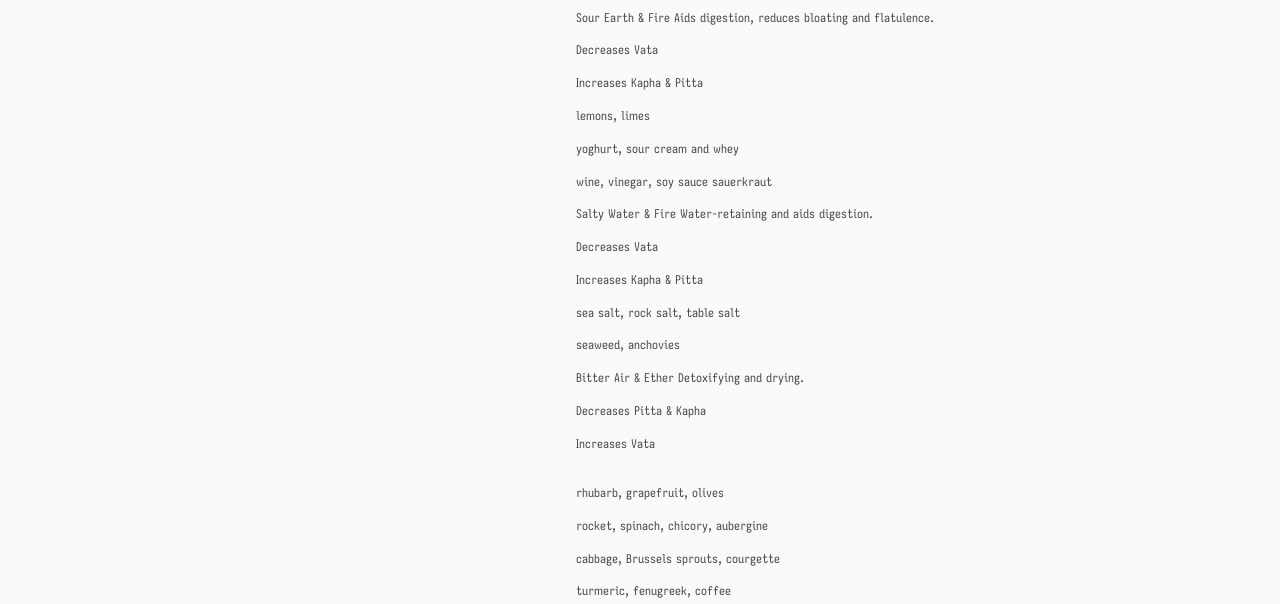Sour Earth & Fire Aids digestion, reduces bloating and flatulence.

Decreases Vata

Increases Kapha & Pitta

lemons, limes

yoghurt, sour cream and whey

wine, vinegar, soy sauce sauerkraut

Salty Water & Fire Water-retaining and aids digestion.

Decreases Vata

Increases Kapha & Pitta

sea salt, rock salt, table salt

seaweed, anchovies

Bitter Air & Ether Detoxifying and drying.

Decreases Pitta & Kapha

Increases Vata


rhubarb, grapefruit, olives

rocket, spinach, chicory, aubergine

cabbage, Brussels sprouts, courgette

turmeric, fenugreek, coffee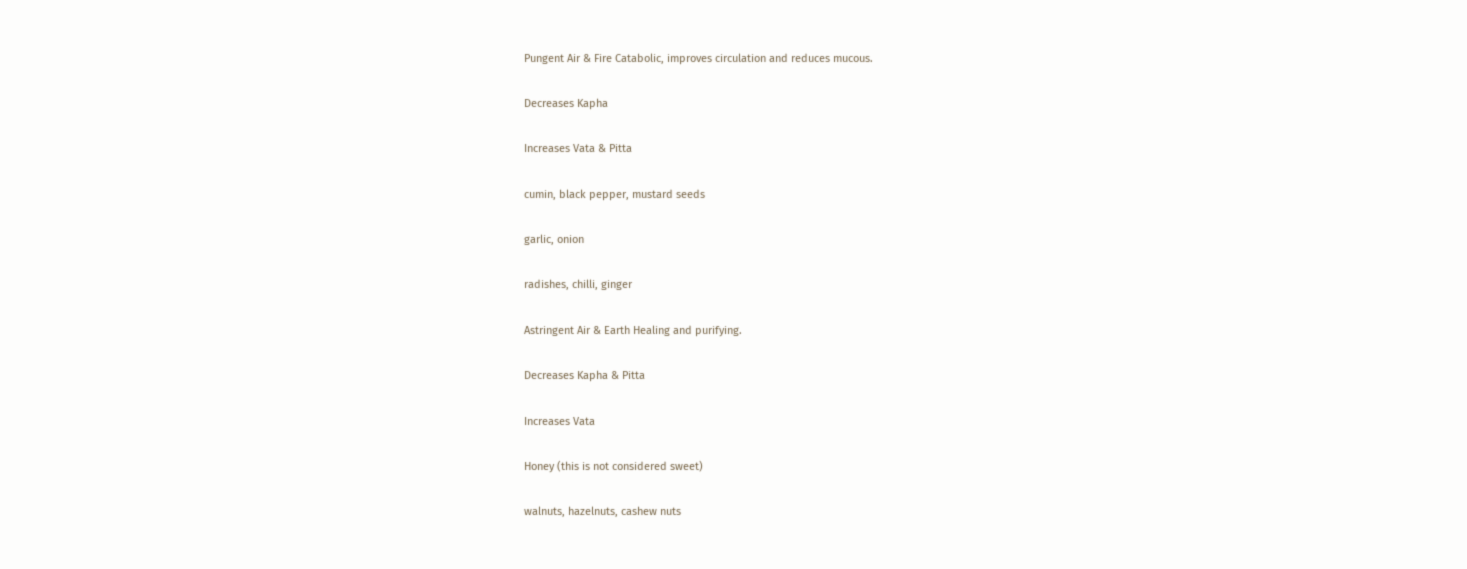Pungent Air & Fire Catabolic, improves circulation and reduces mucous.

Decreases Kapha

Increases Vata & Pitta

cumin, black pepper, mustard seeds

garlic, onion

radishes, chilli, ginger

Astringent Air & Earth Healing and purifying.

Decreases Kapha & Pitta

Increases Vata

Honey (this is not considered sweet)

walnuts, hazelnuts, cashew nuts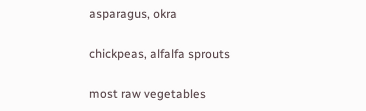asparagus, okra

chickpeas, alfalfa sprouts

most raw vegetables